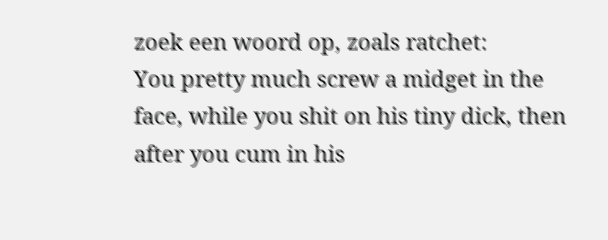zoek een woord op, zoals ratchet:
You pretty much screw a midget in the face, while you shit on his tiny dick, then after you cum in his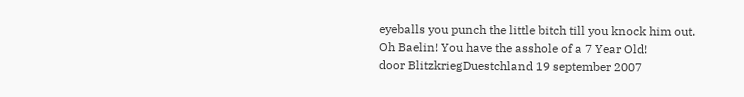eyeballs you punch the little bitch till you knock him out.
Oh Baelin! You have the asshole of a 7 Year Old!
door BlitzkriegDuestchland 19 september 2007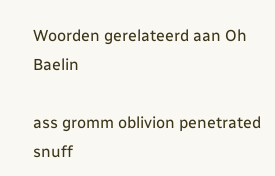Woorden gerelateerd aan Oh Baelin

ass gromm oblivion penetrated snuff